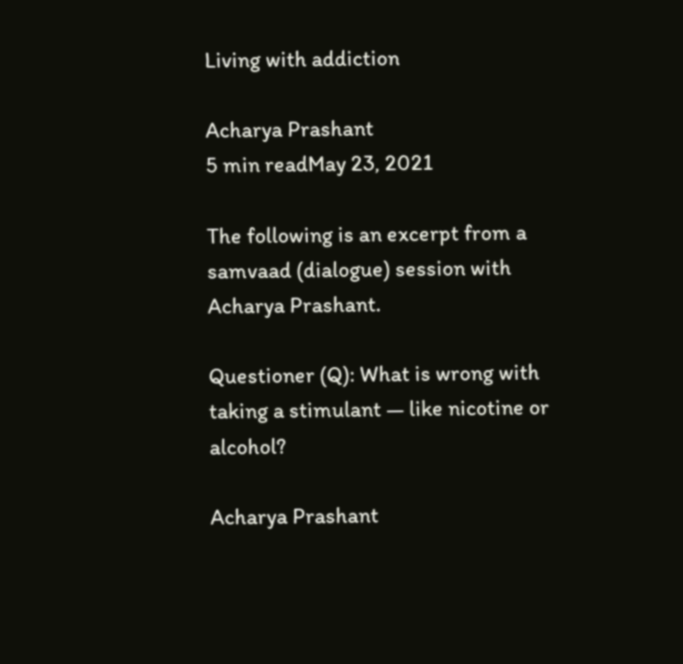Living with addiction

Acharya Prashant
5 min readMay 23, 2021

The following is an excerpt from a samvaad (dialogue) session with Acharya Prashant.

Questioner (Q): What is wrong with taking a stimulant — like nicotine or alcohol?

Acharya Prashant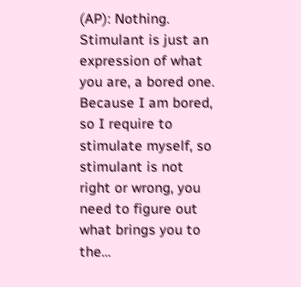(AP): Nothing. Stimulant is just an expression of what you are, a bored one. Because I am bored, so I require to stimulate myself, so stimulant is not right or wrong, you need to figure out what brings you to the…